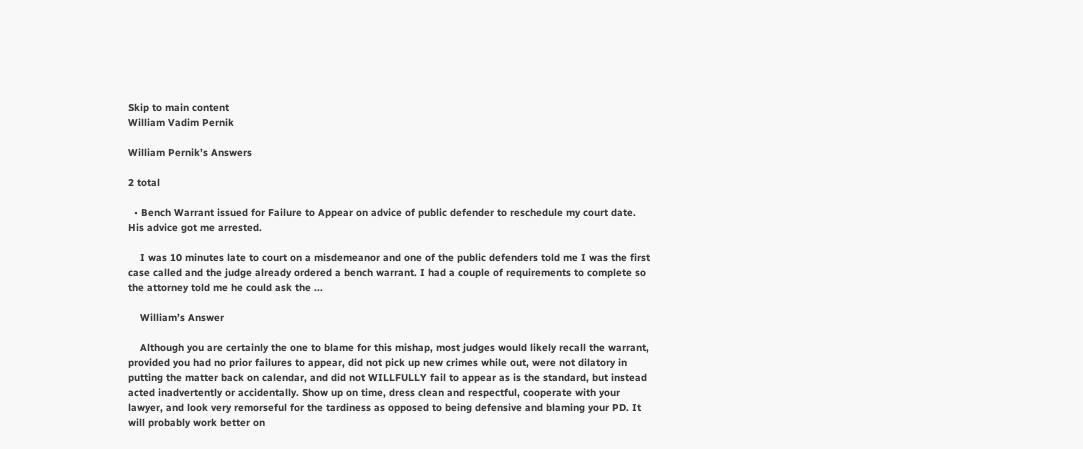Skip to main content
William Vadim Pernik

William Pernik’s Answers

2 total

  • Bench Warrant issued for Failure to Appear on advice of public defender to reschedule my court date. His advice got me arrested.

    I was 10 minutes late to court on a misdemeanor and one of the public defenders told me I was the first case called and the judge already ordered a bench warrant. I had a couple of requirements to complete so the attorney told me he could ask the ...

    William’s Answer

    Although you are certainly the one to blame for this mishap, most judges would likely recall the warrant, provided you had no prior failures to appear, did not pick up new crimes while out, were not dilatory in putting the matter back on calendar, and did not WILLFULLY fail to appear as is the standard, but instead acted inadvertently or accidentally. Show up on time, dress clean and respectful, cooperate with your lawyer, and look very remorseful for the tardiness as opposed to being defensive and blaming your PD. It will probably work better on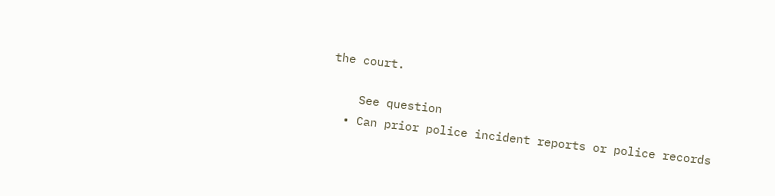the court.

    See question
  • Can prior police incident reports or police records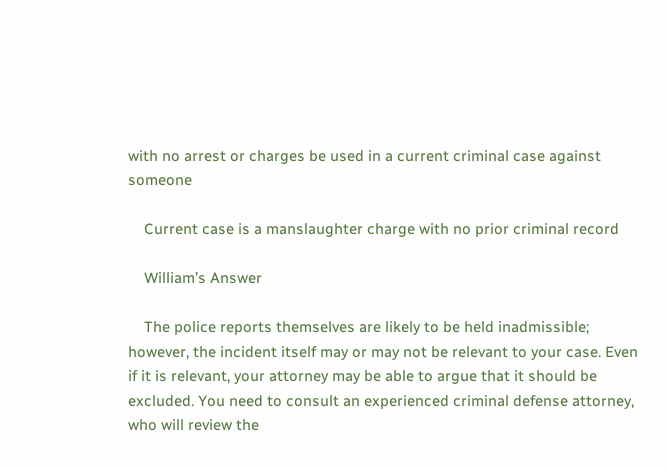with no arrest or charges be used in a current criminal case against someone

    Current case is a manslaughter charge with no prior criminal record

    William’s Answer

    The police reports themselves are likely to be held inadmissible; however, the incident itself may or may not be relevant to your case. Even if it is relevant, your attorney may be able to argue that it should be excluded. You need to consult an experienced criminal defense attorney, who will review the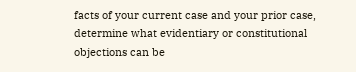facts of your current case and your prior case, determine what evidentiary or constitutional objections can be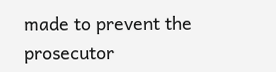made to prevent the prosecutor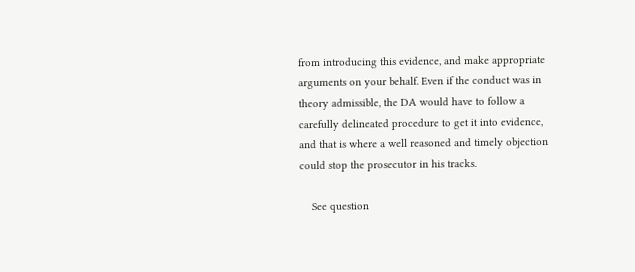from introducing this evidence, and make appropriate arguments on your behalf. Even if the conduct was in theory admissible, the DA would have to follow a carefully delineated procedure to get it into evidence, and that is where a well reasoned and timely objection could stop the prosecutor in his tracks.

    See question